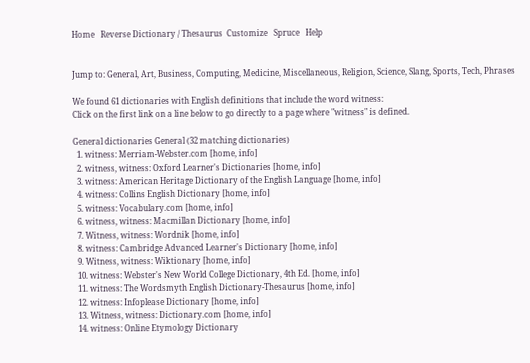Home   Reverse Dictionary / Thesaurus  Customize   Spruce   Help


Jump to: General, Art, Business, Computing, Medicine, Miscellaneous, Religion, Science, Slang, Sports, Tech, Phrases

We found 61 dictionaries with English definitions that include the word witness:
Click on the first link on a line below to go directly to a page where "witness" is defined.

General dictionaries General (32 matching dictionaries)
  1. witness: Merriam-Webster.com [home, info]
  2. witness, witness: Oxford Learner's Dictionaries [home, info]
  3. witness: American Heritage Dictionary of the English Language [home, info]
  4. witness: Collins English Dictionary [home, info]
  5. witness: Vocabulary.com [home, info]
  6. witness, witness: Macmillan Dictionary [home, info]
  7. Witness, witness: Wordnik [home, info]
  8. witness: Cambridge Advanced Learner's Dictionary [home, info]
  9. Witness, witness: Wiktionary [home, info]
  10. witness: Webster's New World College Dictionary, 4th Ed. [home, info]
  11. witness: The Wordsmyth English Dictionary-Thesaurus [home, info]
  12. witness: Infoplease Dictionary [home, info]
  13. Witness, witness: Dictionary.com [home, info]
  14. witness: Online Etymology Dictionary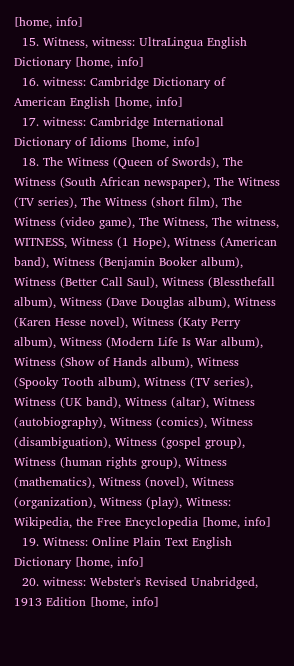[home, info]
  15. Witness, witness: UltraLingua English Dictionary [home, info]
  16. witness: Cambridge Dictionary of American English [home, info]
  17. witness: Cambridge International Dictionary of Idioms [home, info]
  18. The Witness (Queen of Swords), The Witness (South African newspaper), The Witness (TV series), The Witness (short film), The Witness (video game), The Witness, The witness, WITNESS, Witness (1 Hope), Witness (American band), Witness (Benjamin Booker album), Witness (Better Call Saul), Witness (Blessthefall album), Witness (Dave Douglas album), Witness (Karen Hesse novel), Witness (Katy Perry album), Witness (Modern Life Is War album), Witness (Show of Hands album), Witness (Spooky Tooth album), Witness (TV series), Witness (UK band), Witness (altar), Witness (autobiography), Witness (comics), Witness (disambiguation), Witness (gospel group), Witness (human rights group), Witness (mathematics), Witness (novel), Witness (organization), Witness (play), Witness: Wikipedia, the Free Encyclopedia [home, info]
  19. Witness: Online Plain Text English Dictionary [home, info]
  20. witness: Webster's Revised Unabridged, 1913 Edition [home, info]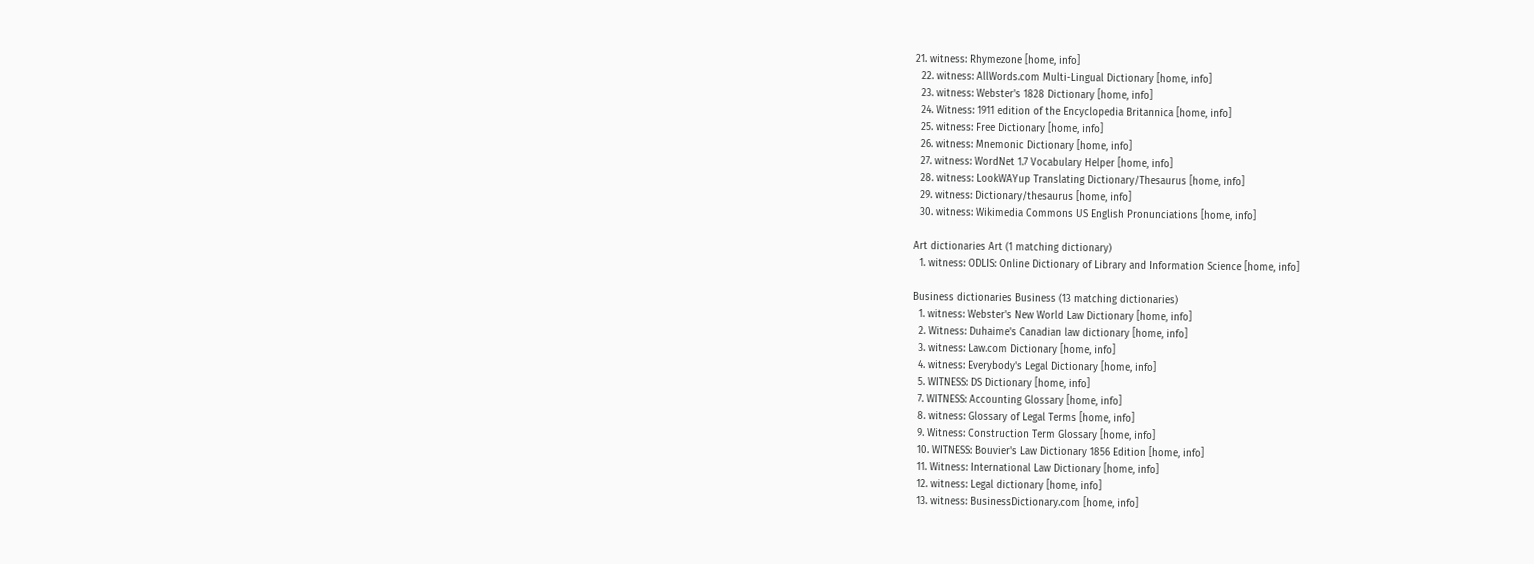21. witness: Rhymezone [home, info]
  22. witness: AllWords.com Multi-Lingual Dictionary [home, info]
  23. witness: Webster's 1828 Dictionary [home, info]
  24. Witness: 1911 edition of the Encyclopedia Britannica [home, info]
  25. witness: Free Dictionary [home, info]
  26. witness: Mnemonic Dictionary [home, info]
  27. witness: WordNet 1.7 Vocabulary Helper [home, info]
  28. witness: LookWAYup Translating Dictionary/Thesaurus [home, info]
  29. witness: Dictionary/thesaurus [home, info]
  30. witness: Wikimedia Commons US English Pronunciations [home, info]

Art dictionaries Art (1 matching dictionary)
  1. witness: ODLIS: Online Dictionary of Library and Information Science [home, info]

Business dictionaries Business (13 matching dictionaries)
  1. witness: Webster's New World Law Dictionary [home, info]
  2. Witness: Duhaime's Canadian law dictionary [home, info]
  3. witness: Law.com Dictionary [home, info]
  4. witness: Everybody's Legal Dictionary [home, info]
  5. WITNESS: DS Dictionary [home, info]
  7. WITNESS: Accounting Glossary [home, info]
  8. witness: Glossary of Legal Terms [home, info]
  9. Witness: Construction Term Glossary [home, info]
  10. WITNESS: Bouvier's Law Dictionary 1856 Edition [home, info]
  11. Witness: International Law Dictionary [home, info]
  12. witness: Legal dictionary [home, info]
  13. witness: BusinessDictionary.com [home, info]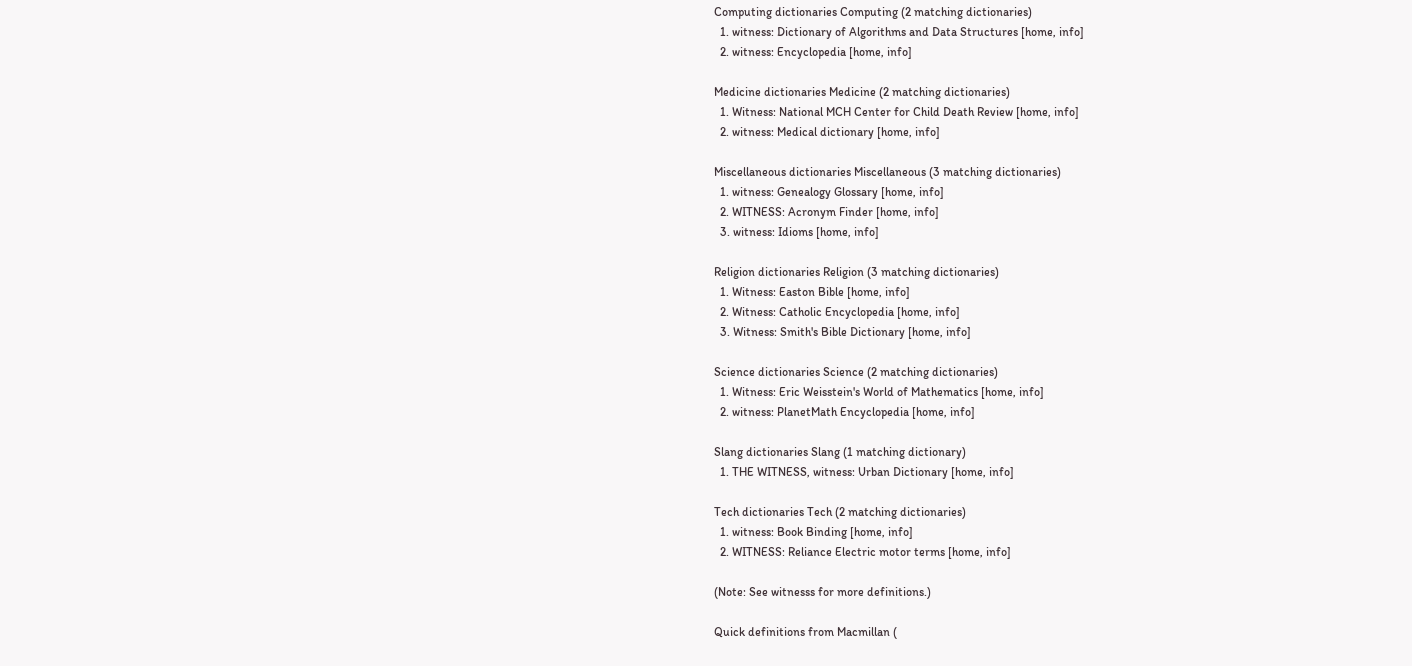Computing dictionaries Computing (2 matching dictionaries)
  1. witness: Dictionary of Algorithms and Data Structures [home, info]
  2. witness: Encyclopedia [home, info]

Medicine dictionaries Medicine (2 matching dictionaries)
  1. Witness: National MCH Center for Child Death Review [home, info]
  2. witness: Medical dictionary [home, info]

Miscellaneous dictionaries Miscellaneous (3 matching dictionaries)
  1. witness: Genealogy Glossary [home, info]
  2. WITNESS: Acronym Finder [home, info]
  3. witness: Idioms [home, info]

Religion dictionaries Religion (3 matching dictionaries)
  1. Witness: Easton Bible [home, info]
  2. Witness: Catholic Encyclopedia [home, info]
  3. Witness: Smith's Bible Dictionary [home, info]

Science dictionaries Science (2 matching dictionaries)
  1. Witness: Eric Weisstein's World of Mathematics [home, info]
  2. witness: PlanetMath Encyclopedia [home, info]

Slang dictionaries Slang (1 matching dictionary)
  1. THE WITNESS, witness: Urban Dictionary [home, info]

Tech dictionaries Tech (2 matching dictionaries)
  1. witness: Book Binding [home, info]
  2. WITNESS: Reliance Electric motor terms [home, info]

(Note: See witnesss for more definitions.)

Quick definitions from Macmillan (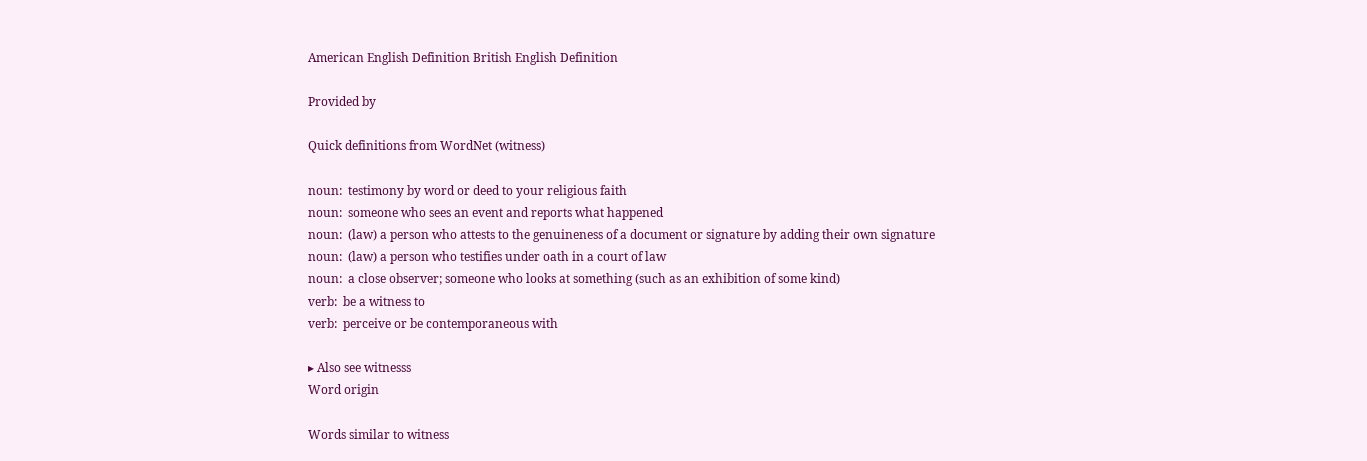American English Definition British English Definition

Provided by

Quick definitions from WordNet (witness)

noun:  testimony by word or deed to your religious faith
noun:  someone who sees an event and reports what happened
noun:  (law) a person who attests to the genuineness of a document or signature by adding their own signature
noun:  (law) a person who testifies under oath in a court of law
noun:  a close observer; someone who looks at something (such as an exhibition of some kind)
verb:  be a witness to
verb:  perceive or be contemporaneous with

▸ Also see witnesss
Word origin

Words similar to witness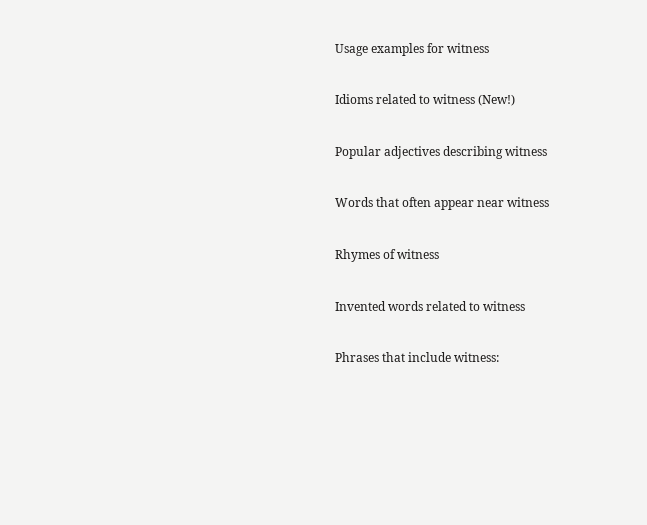Usage examples for witness

Idioms related to witness (New!)

Popular adjectives describing witness

Words that often appear near witness

Rhymes of witness

Invented words related to witness

Phrases that include witness: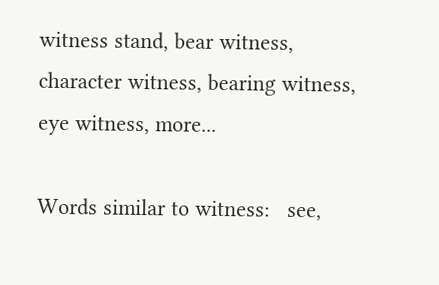witness stand, bear witness, character witness, bearing witness, eye witness, more...

Words similar to witness:   see,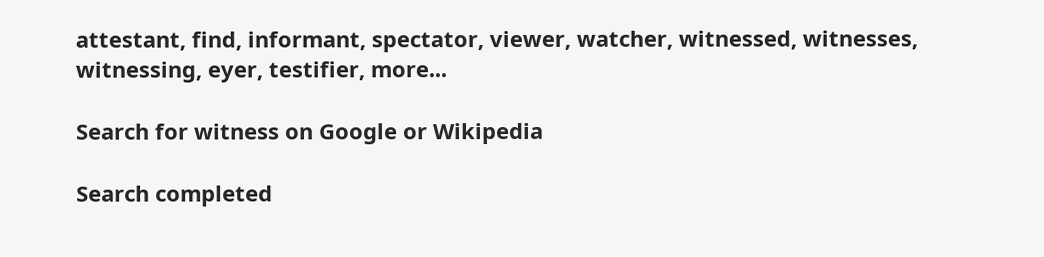attestant, find, informant, spectator, viewer, watcher, witnessed, witnesses, witnessing, eyer, testifier, more...

Search for witness on Google or Wikipedia

Search completed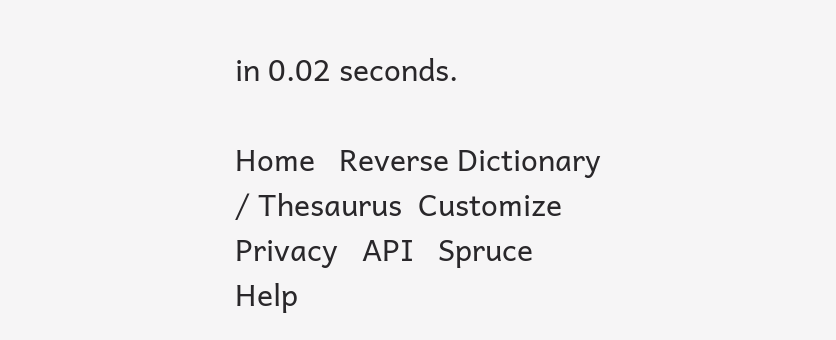in 0.02 seconds.

Home   Reverse Dictionary / Thesaurus  Customize  Privacy   API   Spruce   Help